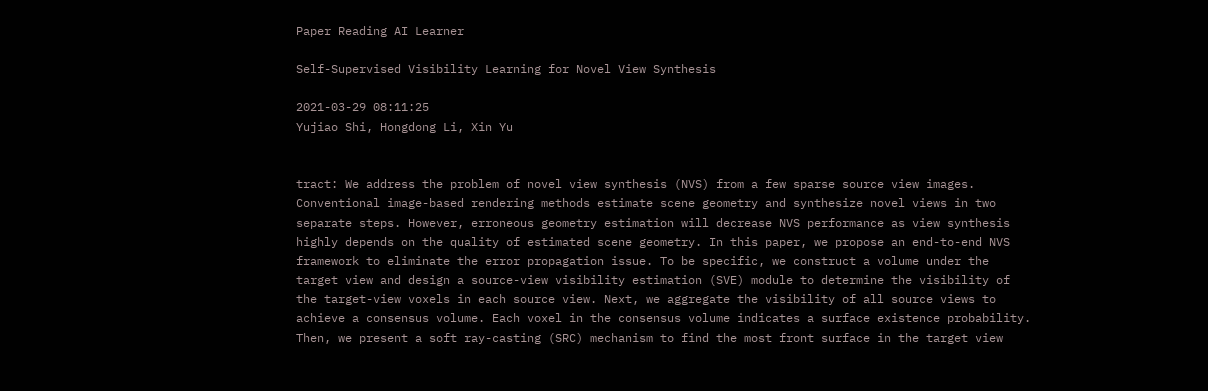Paper Reading AI Learner

Self-Supervised Visibility Learning for Novel View Synthesis

2021-03-29 08:11:25
Yujiao Shi, Hongdong Li, Xin Yu


tract: We address the problem of novel view synthesis (NVS) from a few sparse source view images. Conventional image-based rendering methods estimate scene geometry and synthesize novel views in two separate steps. However, erroneous geometry estimation will decrease NVS performance as view synthesis highly depends on the quality of estimated scene geometry. In this paper, we propose an end-to-end NVS framework to eliminate the error propagation issue. To be specific, we construct a volume under the target view and design a source-view visibility estimation (SVE) module to determine the visibility of the target-view voxels in each source view. Next, we aggregate the visibility of all source views to achieve a consensus volume. Each voxel in the consensus volume indicates a surface existence probability. Then, we present a soft ray-casting (SRC) mechanism to find the most front surface in the target view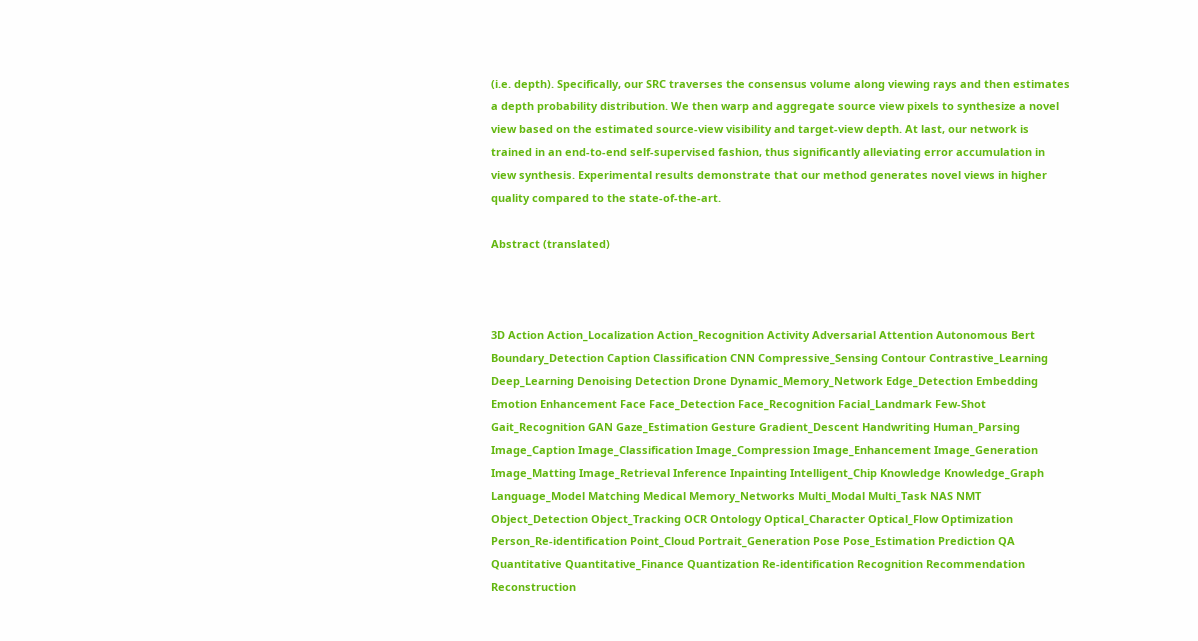(i.e. depth). Specifically, our SRC traverses the consensus volume along viewing rays and then estimates a depth probability distribution. We then warp and aggregate source view pixels to synthesize a novel view based on the estimated source-view visibility and target-view depth. At last, our network is trained in an end-to-end self-supervised fashion, thus significantly alleviating error accumulation in view synthesis. Experimental results demonstrate that our method generates novel views in higher quality compared to the state-of-the-art.

Abstract (translated)



3D Action Action_Localization Action_Recognition Activity Adversarial Attention Autonomous Bert Boundary_Detection Caption Classification CNN Compressive_Sensing Contour Contrastive_Learning Deep_Learning Denoising Detection Drone Dynamic_Memory_Network Edge_Detection Embedding Emotion Enhancement Face Face_Detection Face_Recognition Facial_Landmark Few-Shot Gait_Recognition GAN Gaze_Estimation Gesture Gradient_Descent Handwriting Human_Parsing Image_Caption Image_Classification Image_Compression Image_Enhancement Image_Generation Image_Matting Image_Retrieval Inference Inpainting Intelligent_Chip Knowledge Knowledge_Graph Language_Model Matching Medical Memory_Networks Multi_Modal Multi_Task NAS NMT Object_Detection Object_Tracking OCR Ontology Optical_Character Optical_Flow Optimization Person_Re-identification Point_Cloud Portrait_Generation Pose Pose_Estimation Prediction QA Quantitative Quantitative_Finance Quantization Re-identification Recognition Recommendation Reconstruction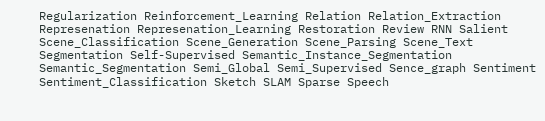Regularization Reinforcement_Learning Relation Relation_Extraction Represenation Represenation_Learning Restoration Review RNN Salient Scene_Classification Scene_Generation Scene_Parsing Scene_Text Segmentation Self-Supervised Semantic_Instance_Segmentation Semantic_Segmentation Semi_Global Semi_Supervised Sence_graph Sentiment Sentiment_Classification Sketch SLAM Sparse Speech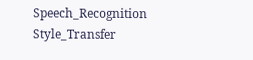Speech_Recognition Style_Transfer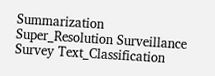Summarization Super_Resolution Surveillance Survey Text_Classification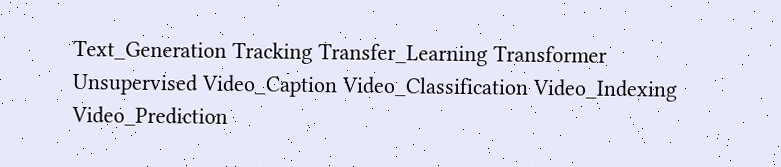Text_Generation Tracking Transfer_Learning Transformer Unsupervised Video_Caption Video_Classification Video_Indexing Video_Prediction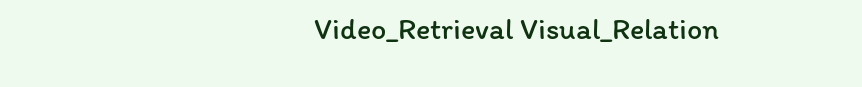Video_Retrieval Visual_Relation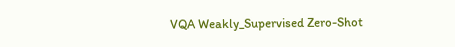VQA Weakly_Supervised Zero-Shot